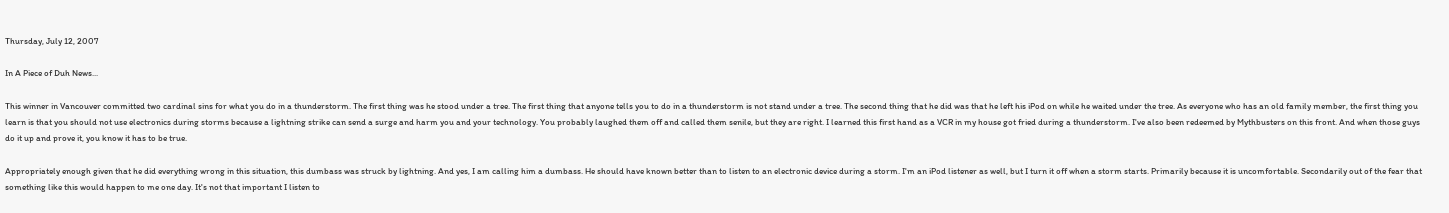Thursday, July 12, 2007

In A Piece of Duh News...

This winner in Vancouver committed two cardinal sins for what you do in a thunderstorm. The first thing was he stood under a tree. The first thing that anyone tells you to do in a thunderstorm is not stand under a tree. The second thing that he did was that he left his iPod on while he waited under the tree. As everyone who has an old family member, the first thing you learn is that you should not use electronics during storms because a lightning strike can send a surge and harm you and your technology. You probably laughed them off and called them senile, but they are right. I learned this first hand as a VCR in my house got fried during a thunderstorm. I've also been redeemed by Mythbusters on this front. And when those guys do it up and prove it, you know it has to be true.

Appropriately enough given that he did everything wrong in this situation, this dumbass was struck by lightning. And yes, I am calling him a dumbass. He should have known better than to listen to an electronic device during a storm. I'm an iPod listener as well, but I turn it off when a storm starts. Primarily because it is uncomfortable. Secondarily out of the fear that something like this would happen to me one day. It's not that important I listen to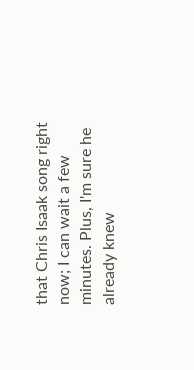that Chris Isaak song right now; I can wait a few minutes. Plus, I'm sure he already knew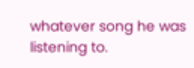whatever song he was listening to.